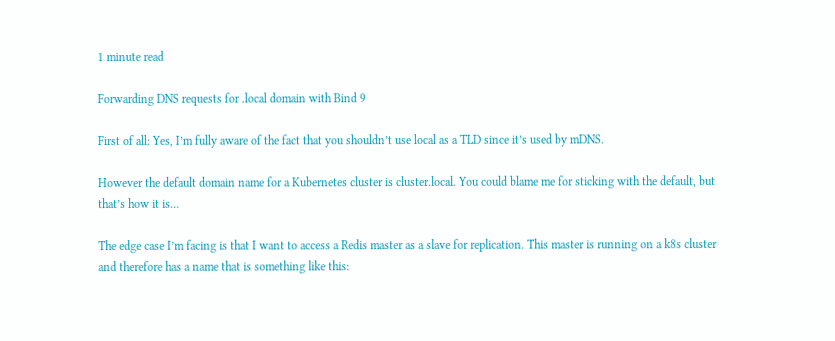1 minute read

Forwarding DNS requests for .local domain with Bind 9

First of all: Yes, I’m fully aware of the fact that you shouldn’t use local as a TLD since it’s used by mDNS.

However the default domain name for a Kubernetes cluster is cluster.local. You could blame me for sticking with the default, but that’s how it is…

The edge case I’m facing is that I want to access a Redis master as a slave for replication. This master is running on a k8s cluster and therefore has a name that is something like this: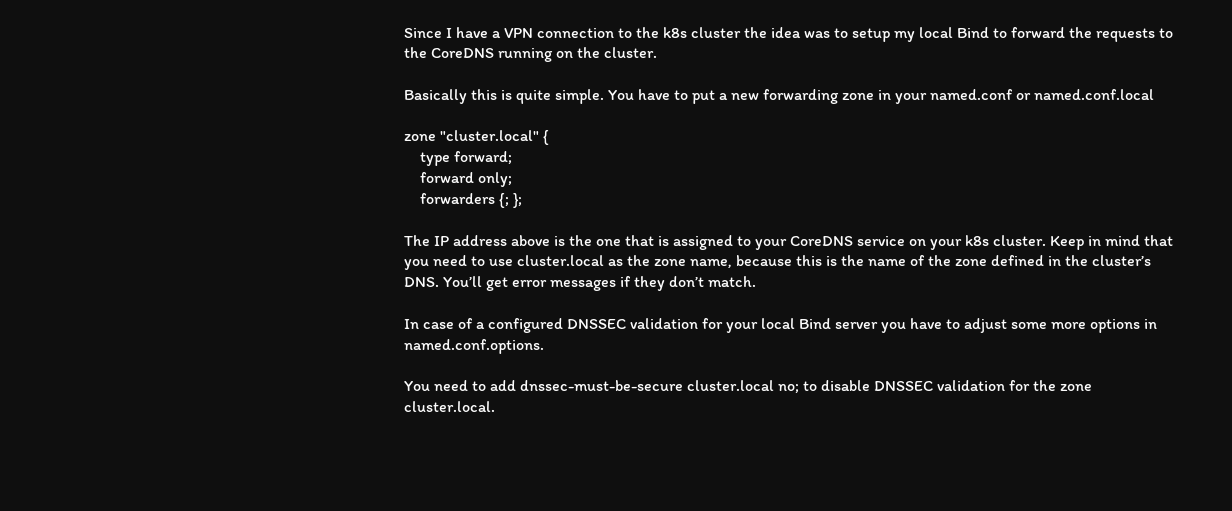Since I have a VPN connection to the k8s cluster the idea was to setup my local Bind to forward the requests to the CoreDNS running on the cluster.

Basically this is quite simple. You have to put a new forwarding zone in your named.conf or named.conf.local

zone "cluster.local" {
    type forward;
    forward only;
    forwarders {; };

The IP address above is the one that is assigned to your CoreDNS service on your k8s cluster. Keep in mind that you need to use cluster.local as the zone name, because this is the name of the zone defined in the cluster’s DNS. You’ll get error messages if they don’t match.

In case of a configured DNSSEC validation for your local Bind server you have to adjust some more options in named.conf.options.

You need to add dnssec-must-be-secure cluster.local no; to disable DNSSEC validation for the zone cluster.local.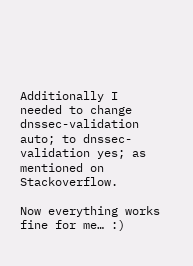Additionally I needed to change dnssec-validation auto; to dnssec-validation yes; as mentioned on Stackoverflow.

Now everything works fine for me… :)